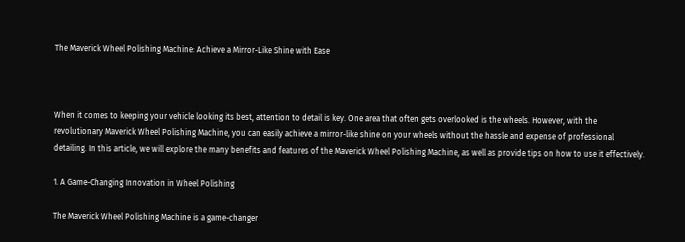The Maverick Wheel Polishing Machine: Achieve a Mirror-Like Shine with Ease



When it comes to keeping your vehicle looking its best, attention to detail is key. One area that often gets overlooked is the wheels. However, with the revolutionary Maverick Wheel Polishing Machine, you can easily achieve a mirror-like shine on your wheels without the hassle and expense of professional detailing. In this article, we will explore the many benefits and features of the Maverick Wheel Polishing Machine, as well as provide tips on how to use it effectively.

1. A Game-Changing Innovation in Wheel Polishing

The Maverick Wheel Polishing Machine is a game-changer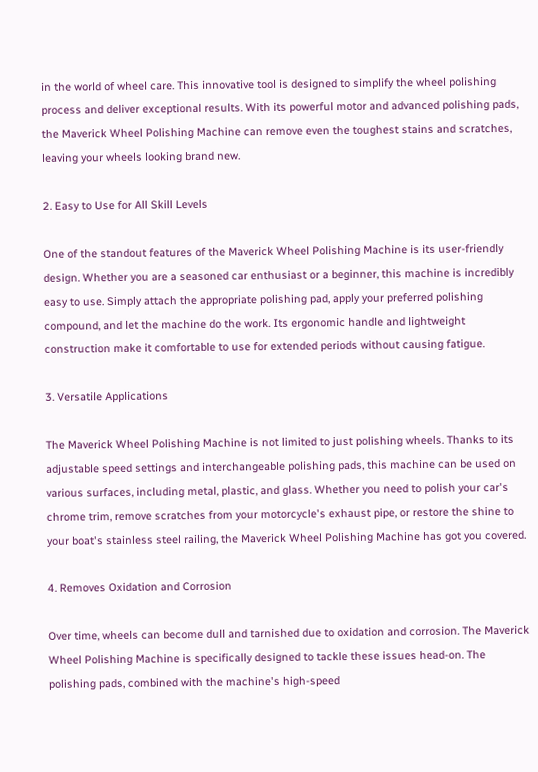in the world of wheel care. This innovative tool is designed to simplify the wheel polishing process and deliver exceptional results. With its powerful motor and advanced polishing pads, the Maverick Wheel Polishing Machine can remove even the toughest stains and scratches, leaving your wheels looking brand new.

2. Easy to Use for All Skill Levels

One of the standout features of the Maverick Wheel Polishing Machine is its user-friendly design. Whether you are a seasoned car enthusiast or a beginner, this machine is incredibly easy to use. Simply attach the appropriate polishing pad, apply your preferred polishing compound, and let the machine do the work. Its ergonomic handle and lightweight construction make it comfortable to use for extended periods without causing fatigue.

3. Versatile Applications

The Maverick Wheel Polishing Machine is not limited to just polishing wheels. Thanks to its adjustable speed settings and interchangeable polishing pads, this machine can be used on various surfaces, including metal, plastic, and glass. Whether you need to polish your car's chrome trim, remove scratches from your motorcycle's exhaust pipe, or restore the shine to your boat's stainless steel railing, the Maverick Wheel Polishing Machine has got you covered.

4. Removes Oxidation and Corrosion

Over time, wheels can become dull and tarnished due to oxidation and corrosion. The Maverick Wheel Polishing Machine is specifically designed to tackle these issues head-on. The polishing pads, combined with the machine's high-speed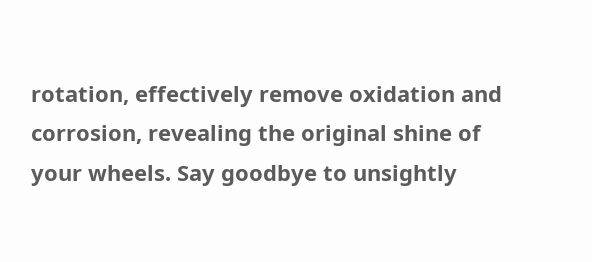rotation, effectively remove oxidation and corrosion, revealing the original shine of your wheels. Say goodbye to unsightly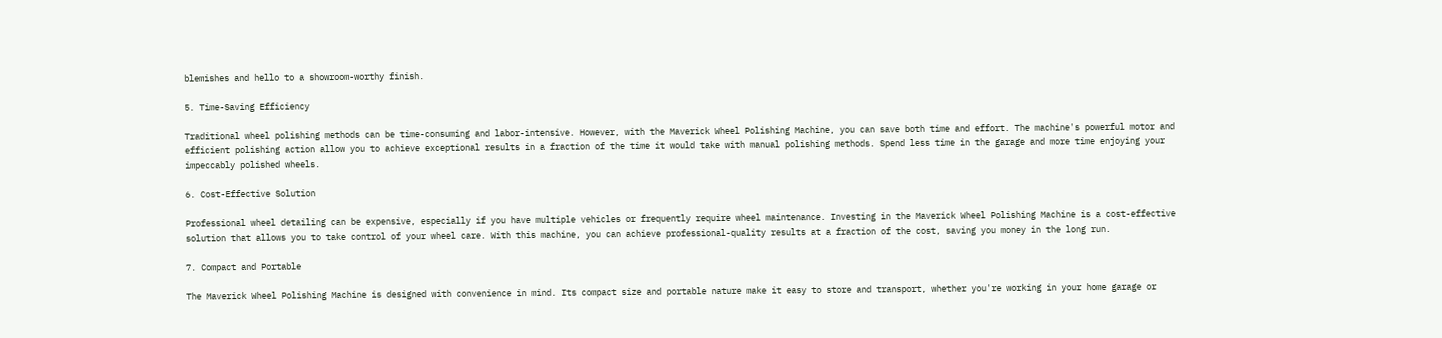blemishes and hello to a showroom-worthy finish.

5. Time-Saving Efficiency

Traditional wheel polishing methods can be time-consuming and labor-intensive. However, with the Maverick Wheel Polishing Machine, you can save both time and effort. The machine's powerful motor and efficient polishing action allow you to achieve exceptional results in a fraction of the time it would take with manual polishing methods. Spend less time in the garage and more time enjoying your impeccably polished wheels.

6. Cost-Effective Solution

Professional wheel detailing can be expensive, especially if you have multiple vehicles or frequently require wheel maintenance. Investing in the Maverick Wheel Polishing Machine is a cost-effective solution that allows you to take control of your wheel care. With this machine, you can achieve professional-quality results at a fraction of the cost, saving you money in the long run.

7. Compact and Portable

The Maverick Wheel Polishing Machine is designed with convenience in mind. Its compact size and portable nature make it easy to store and transport, whether you're working in your home garage or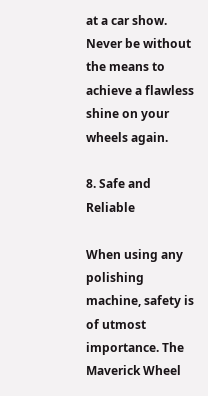at a car show. Never be without the means to achieve a flawless shine on your wheels again.

8. Safe and Reliable

When using any polishing machine, safety is of utmost importance. The Maverick Wheel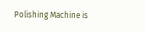Polishing Machine is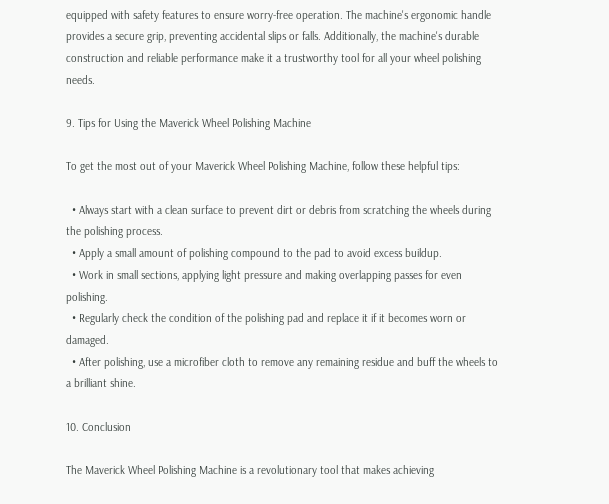equipped with safety features to ensure worry-free operation. The machine's ergonomic handle provides a secure grip, preventing accidental slips or falls. Additionally, the machine's durable construction and reliable performance make it a trustworthy tool for all your wheel polishing needs.

9. Tips for Using the Maverick Wheel Polishing Machine

To get the most out of your Maverick Wheel Polishing Machine, follow these helpful tips:

  • Always start with a clean surface to prevent dirt or debris from scratching the wheels during the polishing process.
  • Apply a small amount of polishing compound to the pad to avoid excess buildup.
  • Work in small sections, applying light pressure and making overlapping passes for even polishing.
  • Regularly check the condition of the polishing pad and replace it if it becomes worn or damaged.
  • After polishing, use a microfiber cloth to remove any remaining residue and buff the wheels to a brilliant shine.

10. Conclusion

The Maverick Wheel Polishing Machine is a revolutionary tool that makes achieving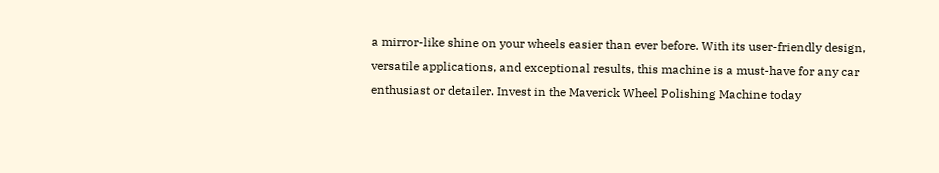a mirror-like shine on your wheels easier than ever before. With its user-friendly design, versatile applications, and exceptional results, this machine is a must-have for any car enthusiast or detailer. Invest in the Maverick Wheel Polishing Machine today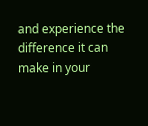and experience the difference it can make in your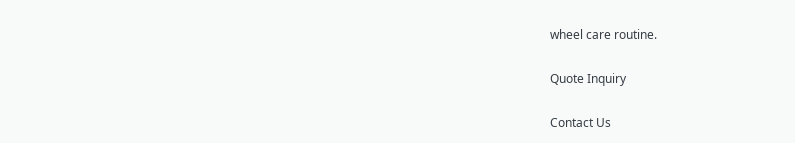wheel care routine.

Quote Inquiry

Contact Us